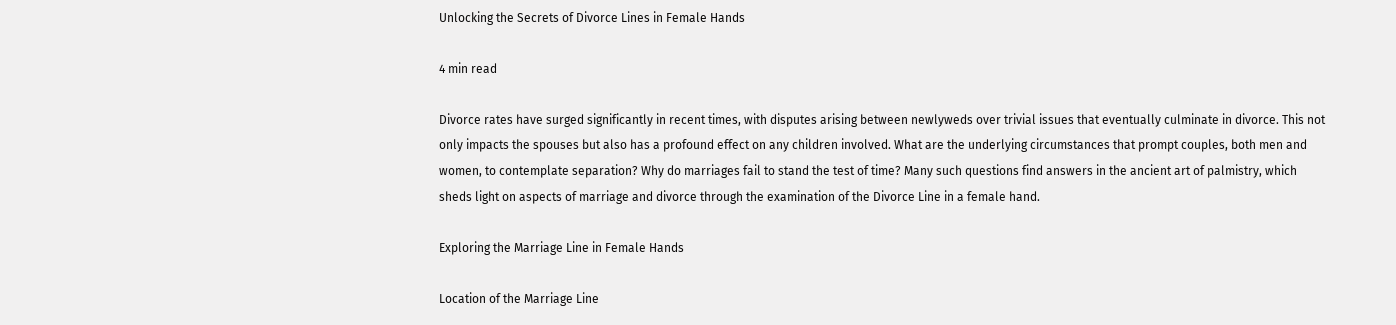Unlocking the Secrets of Divorce Lines in Female Hands

4 min read

Divorce rates have surged significantly in recent times, with disputes arising between newlyweds over trivial issues that eventually culminate in divorce. This not only impacts the spouses but also has a profound effect on any children involved. What are the underlying circumstances that prompt couples, both men and women, to contemplate separation? Why do marriages fail to stand the test of time? Many such questions find answers in the ancient art of palmistry, which sheds light on aspects of marriage and divorce through the examination of the Divorce Line in a female hand.

Exploring the Marriage Line in Female Hands

Location of the Marriage Line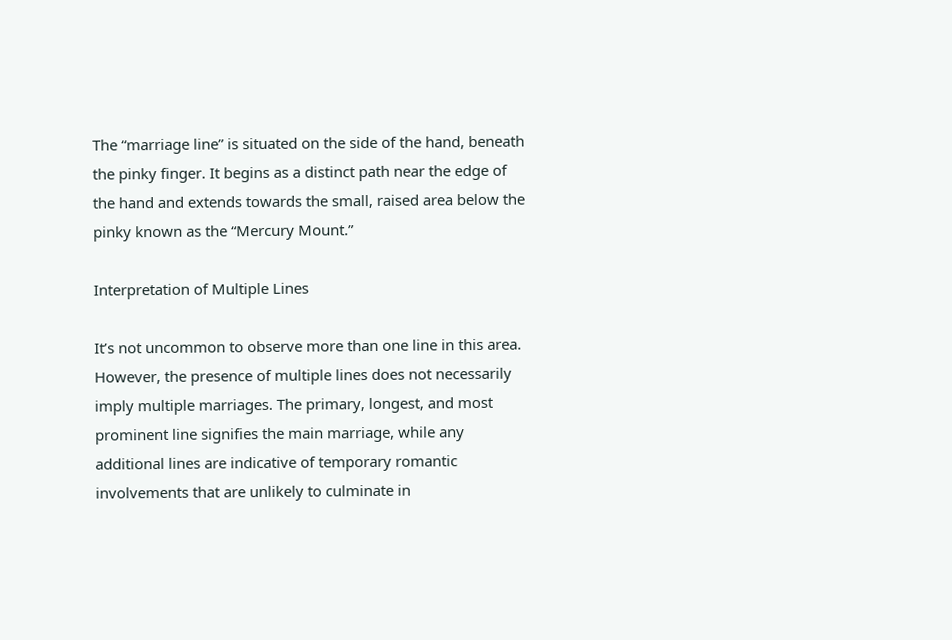The “marriage line” is situated on the side of the hand, beneath the pinky finger. It begins as a distinct path near the edge of the hand and extends towards the small, raised area below the pinky known as the “Mercury Mount.”

Interpretation of Multiple Lines

It’s not uncommon to observe more than one line in this area. However, the presence of multiple lines does not necessarily imply multiple marriages. The primary, longest, and most prominent line signifies the main marriage, while any additional lines are indicative of temporary romantic involvements that are unlikely to culminate in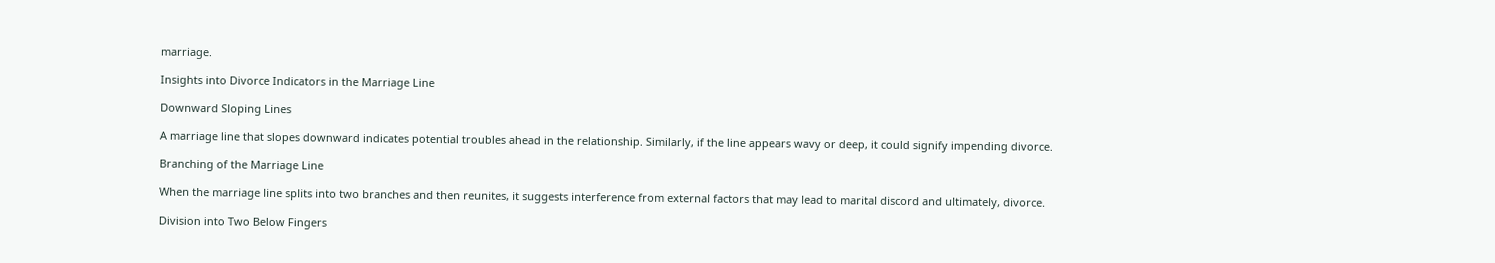marriage.

Insights into Divorce Indicators in the Marriage Line

Downward Sloping Lines

A marriage line that slopes downward indicates potential troubles ahead in the relationship. Similarly, if the line appears wavy or deep, it could signify impending divorce.

Branching of the Marriage Line

When the marriage line splits into two branches and then reunites, it suggests interference from external factors that may lead to marital discord and ultimately, divorce.

Division into Two Below Fingers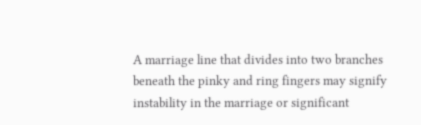A marriage line that divides into two branches beneath the pinky and ring fingers may signify instability in the marriage or significant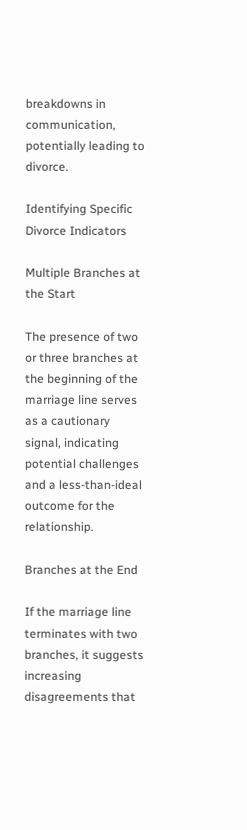breakdowns in communication, potentially leading to divorce.

Identifying Specific Divorce Indicators

Multiple Branches at the Start

The presence of two or three branches at the beginning of the marriage line serves as a cautionary signal, indicating potential challenges and a less-than-ideal outcome for the relationship.

Branches at the End

If the marriage line terminates with two branches, it suggests increasing disagreements that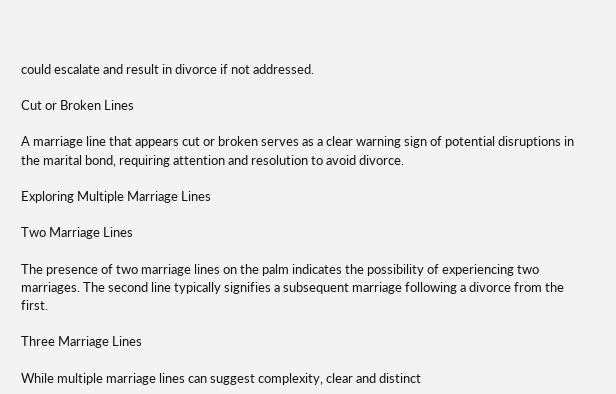could escalate and result in divorce if not addressed.

Cut or Broken Lines

A marriage line that appears cut or broken serves as a clear warning sign of potential disruptions in the marital bond, requiring attention and resolution to avoid divorce.

Exploring Multiple Marriage Lines

Two Marriage Lines

The presence of two marriage lines on the palm indicates the possibility of experiencing two marriages. The second line typically signifies a subsequent marriage following a divorce from the first.

Three Marriage Lines

While multiple marriage lines can suggest complexity, clear and distinct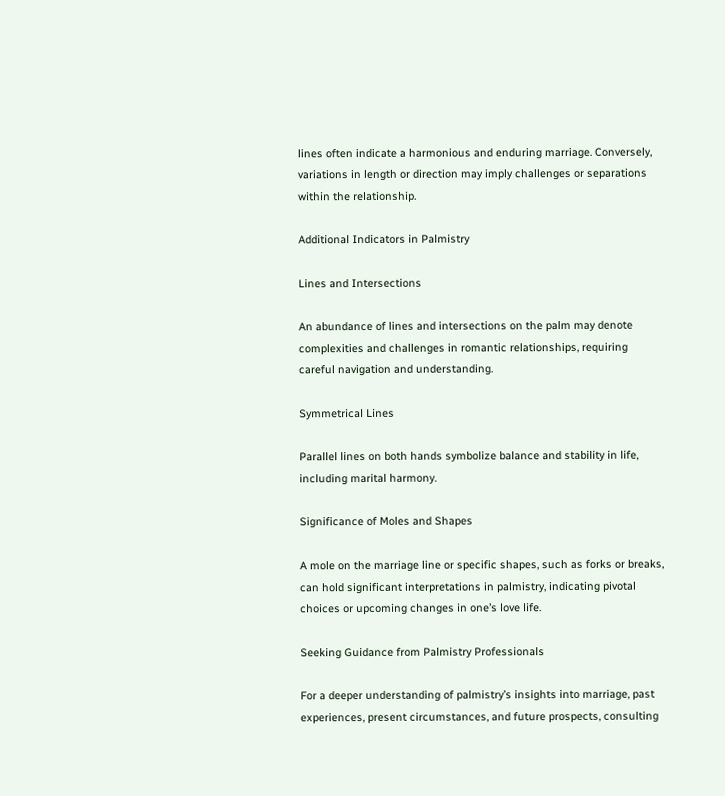lines often indicate a harmonious and enduring marriage. Conversely, variations in length or direction may imply challenges or separations within the relationship.

Additional Indicators in Palmistry

Lines and Intersections

An abundance of lines and intersections on the palm may denote complexities and challenges in romantic relationships, requiring careful navigation and understanding.

Symmetrical Lines

Parallel lines on both hands symbolize balance and stability in life, including marital harmony.

Significance of Moles and Shapes

A mole on the marriage line or specific shapes, such as forks or breaks, can hold significant interpretations in palmistry, indicating pivotal choices or upcoming changes in one’s love life.

Seeking Guidance from Palmistry Professionals

For a deeper understanding of palmistry’s insights into marriage, past experiences, present circumstances, and future prospects, consulting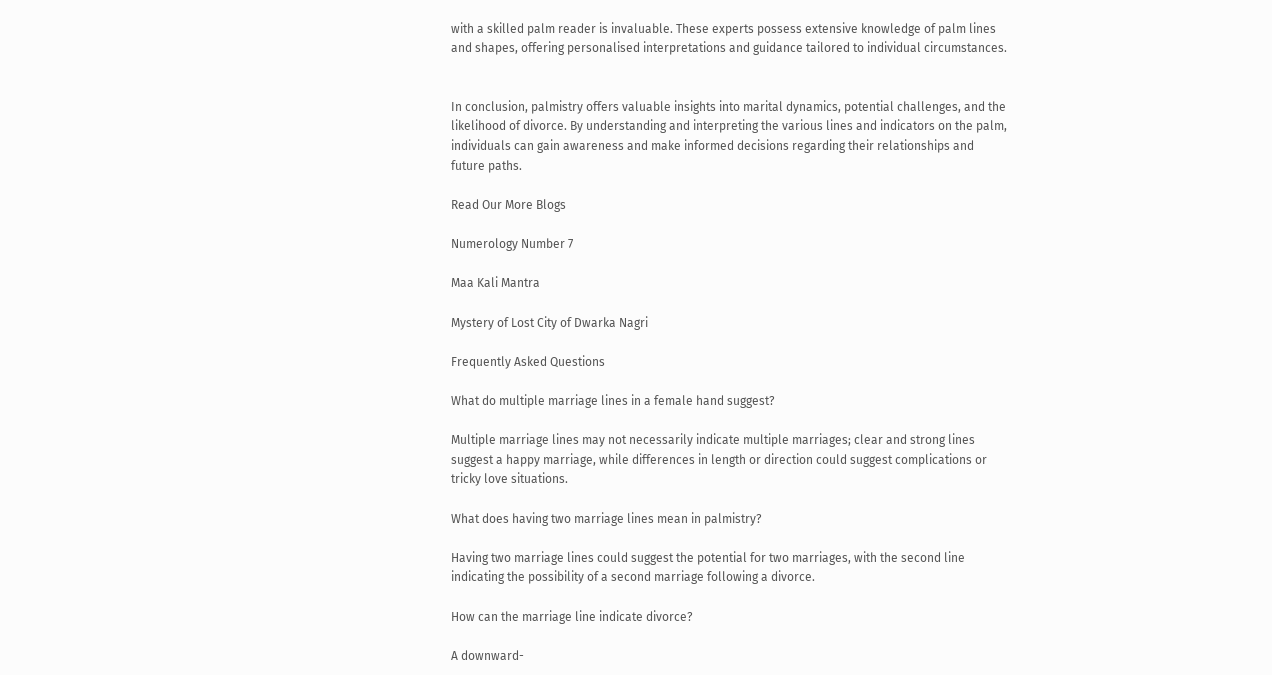with a skilled palm reader is invaluable. These experts possess extensive knowledge of palm lines and shapes, offering personalised interpretations and guidance tailored to individual circumstances.


In conclusion, palmistry offers valuable insights into marital dynamics, potential challenges, and the likelihood of divorce. By understanding and interpreting the various lines and indicators on the palm, individuals can gain awareness and make informed decisions regarding their relationships and future paths.

Read Our More Blogs

Numerology Number 7

Maa Kali Mantra

Mystery of Lost City of Dwarka Nagri

Frequently Asked Questions

What do multiple marriage lines in a female hand suggest?

Multiple marriage lines may not necessarily indicate multiple marriages; clear and strong lines suggest a happy marriage, while differences in length or direction could suggest complications or tricky love situations.

What does having two marriage lines mean in palmistry?

Having two marriage lines could suggest the potential for two marriages, with the second line indicating the possibility of a second marriage following a divorce.

How can the marriage line indicate divorce?

A downward-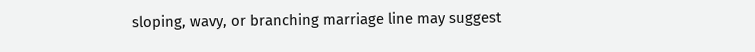sloping, wavy, or branching marriage line may suggest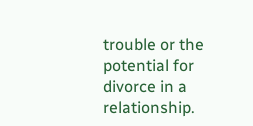trouble or the potential for divorce in a relationship.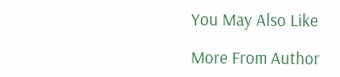You May Also Like

More From Author